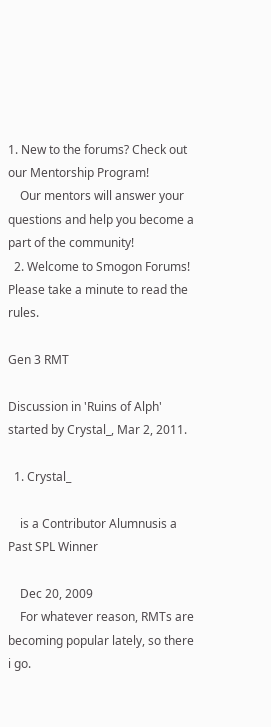1. New to the forums? Check out our Mentorship Program!
    Our mentors will answer your questions and help you become a part of the community!
  2. Welcome to Smogon Forums! Please take a minute to read the rules.

Gen 3 RMT

Discussion in 'Ruins of Alph' started by Crystal_, Mar 2, 2011.

  1. Crystal_

    is a Contributor Alumnusis a Past SPL Winner

    Dec 20, 2009
    For whatever reason, RMTs are becoming popular lately, so there i go.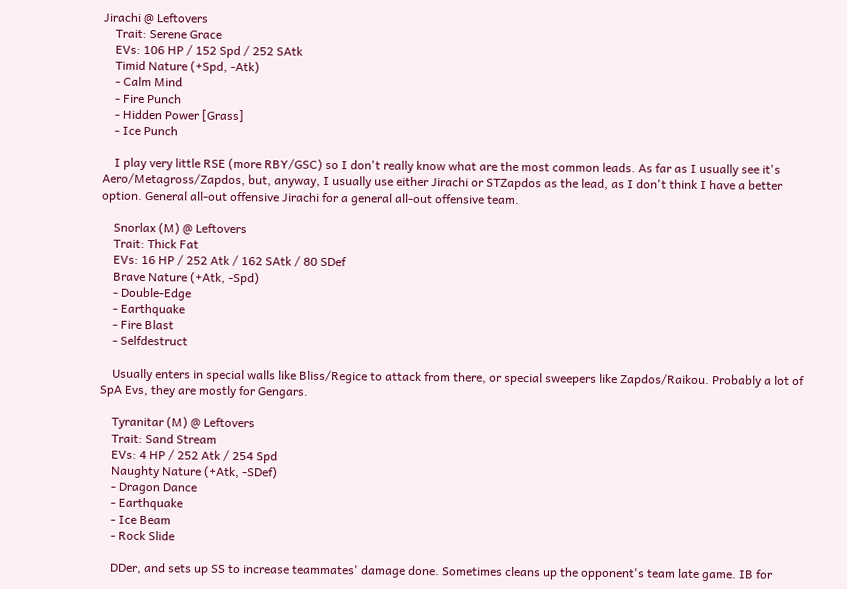Jirachi @ Leftovers
    Trait: Serene Grace
    EVs: 106 HP / 152 Spd / 252 SAtk
    Timid Nature (+Spd, -Atk)
    - Calm Mind
    - Fire Punch
    - Hidden Power [Grass]
    - Ice Punch

    I play very little RSE (more RBY/GSC) so I don't really know what are the most common leads. As far as I usually see it's Aero/Metagross/Zapdos, but, anyway, I usually use either Jirachi or STZapdos as the lead, as I don't think I have a better option. General all-out offensive Jirachi for a general all-out offensive team.

    Snorlax (M) @ Leftovers
    Trait: Thick Fat
    EVs: 16 HP / 252 Atk / 162 SAtk / 80 SDef
    Brave Nature (+Atk, -Spd)
    - Double-Edge
    - Earthquake
    - Fire Blast
    - Selfdestruct

    Usually enters in special walls like Bliss/Regice to attack from there, or special sweepers like Zapdos/Raikou. Probably a lot of SpA Evs, they are mostly for Gengars.

    Tyranitar (M) @ Leftovers
    Trait: Sand Stream
    EVs: 4 HP / 252 Atk / 254 Spd
    Naughty Nature (+Atk, -SDef)
    - Dragon Dance
    - Earthquake
    - Ice Beam
    - Rock Slide

    DDer, and sets up SS to increase teammates' damage done. Sometimes cleans up the opponent's team late game. IB for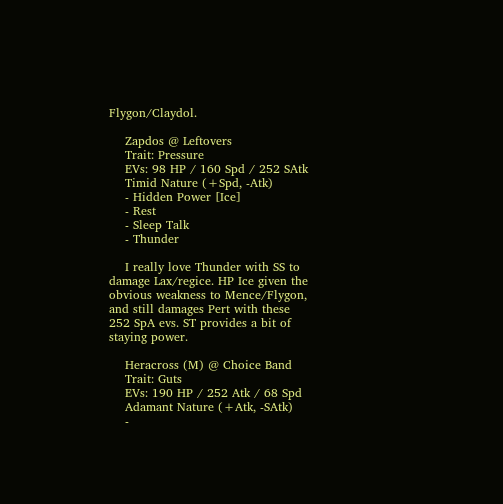Flygon/Claydol.

    Zapdos @ Leftovers
    Trait: Pressure
    EVs: 98 HP / 160 Spd / 252 SAtk
    Timid Nature (+Spd, -Atk)
    - Hidden Power [Ice]
    - Rest
    - Sleep Talk
    - Thunder

    I really love Thunder with SS to damage Lax/regice. HP Ice given the obvious weakness to Mence/Flygon, and still damages Pert with these 252 SpA evs. ST provides a bit of staying power.

    Heracross (M) @ Choice Band
    Trait: Guts
    EVs: 190 HP / 252 Atk / 68 Spd
    Adamant Nature (+Atk, -SAtk)
    -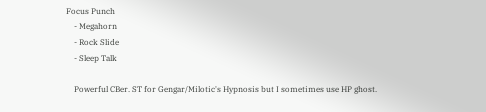Focus Punch
    - Megahorn
    - Rock Slide
    - Sleep Talk

    Powerful CBer. ST for Gengar/Milotic's Hypnosis but I sometimes use HP ghost.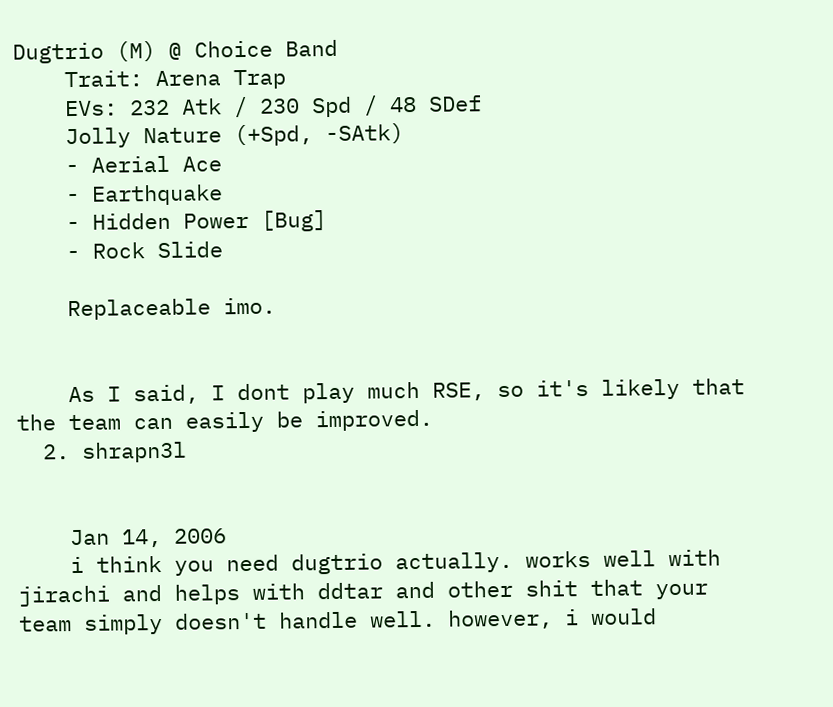Dugtrio (M) @ Choice Band
    Trait: Arena Trap
    EVs: 232 Atk / 230 Spd / 48 SDef
    Jolly Nature (+Spd, -SAtk)
    - Aerial Ace
    - Earthquake
    - Hidden Power [Bug]
    - Rock Slide

    Replaceable imo.


    As I said, I dont play much RSE, so it's likely that the team can easily be improved.
  2. shrapn3l


    Jan 14, 2006
    i think you need dugtrio actually. works well with jirachi and helps with ddtar and other shit that your team simply doesn't handle well. however, i would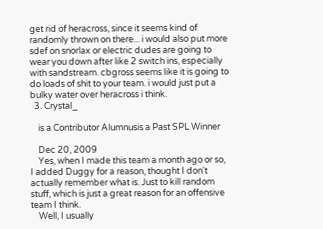get rid of heracross, since it seems kind of randomly thrown on there... i would also put more sdef on snorlax or electric dudes are going to wear you down after like 2 switch ins, especially with sandstream. cbgross seems like it is going to do loads of shit to your team. i would just put a bulky water over heracross i think.
  3. Crystal_

    is a Contributor Alumnusis a Past SPL Winner

    Dec 20, 2009
    Yes, when I made this team a month ago or so, I added Duggy for a reason, thought I don't actually remember what is. Just to kill random stuff, which is just a great reason for an offensive team I think.
    Well, I usually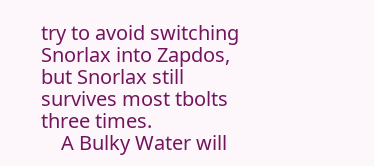try to avoid switching Snorlax into Zapdos, but Snorlax still survives most tbolts three times.
    A Bulky Water will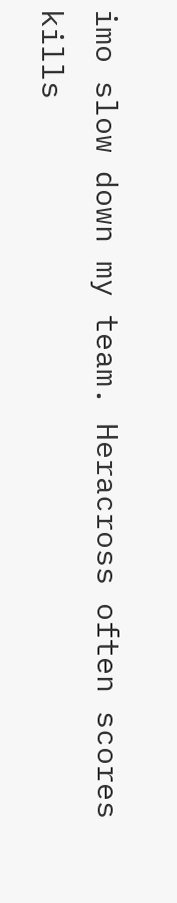imo slow down my team. Heracross often scores kills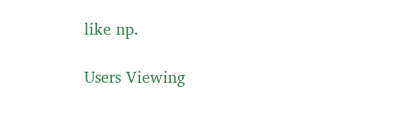like np.

Users Viewing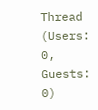Thread (Users: 0, Guests: 0)